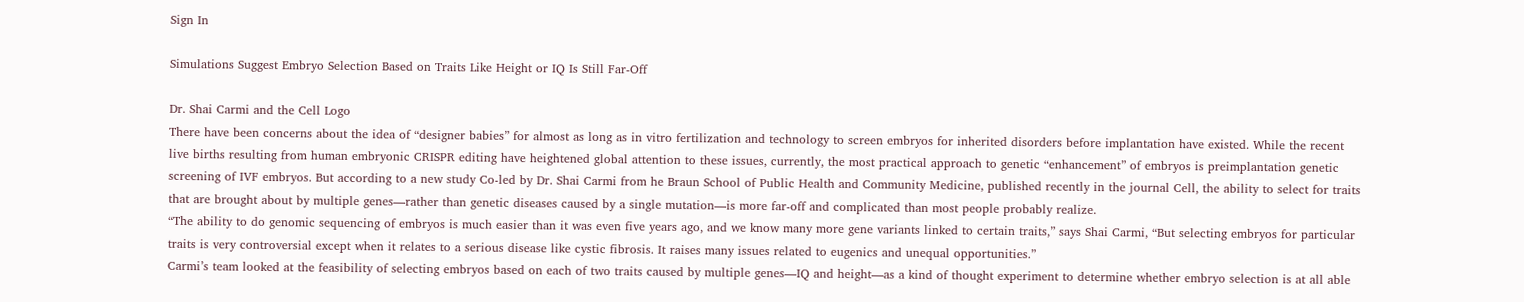Sign In

Simulations Suggest Embryo Selection Based on Traits Like Height or IQ Is Still Far-Off

Dr. Shai Carmi and the Cell Logo
There have been concerns about the idea of “designer babies” for almost as long as in vitro fertilization and technology to screen embryos for inherited disorders before implantation have existed. While the recent live births resulting from human embryonic CRISPR editing have heightened global attention to these issues, currently, the most practical approach to genetic “enhancement” of embryos is preimplantation genetic screening of IVF embryos. But according to a new study Co-led by Dr. Shai Carmi from he Braun School of Public Health and Community Medicine, published recently in the journal Cell, the ability to select for traits that are brought about by multiple genes—rather than genetic diseases caused by a single mutation—is more far-off and complicated than most people probably realize.
“The ability to do genomic sequencing of embryos is much easier than it was even five years ago, and we know many more gene variants linked to certain traits,” says Shai Carmi, “But selecting embryos for particular traits is very controversial except when it relates to a serious disease like cystic fibrosis. It raises many issues related to eugenics and unequal opportunities.”
Carmi’s team looked at the feasibility of selecting embryos based on each of two traits caused by multiple genes—IQ and height—as a kind of thought experiment to determine whether embryo selection is at all able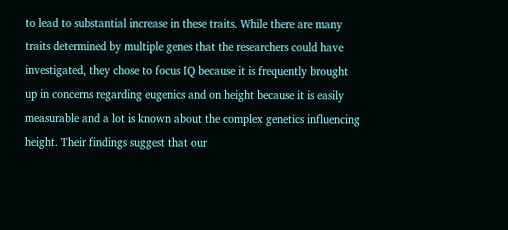to lead to substantial increase in these traits. While there are many traits determined by multiple genes that the researchers could have investigated, they chose to focus IQ because it is frequently brought up in concerns regarding eugenics and on height because it is easily measurable and a lot is known about the complex genetics influencing height. Their findings suggest that our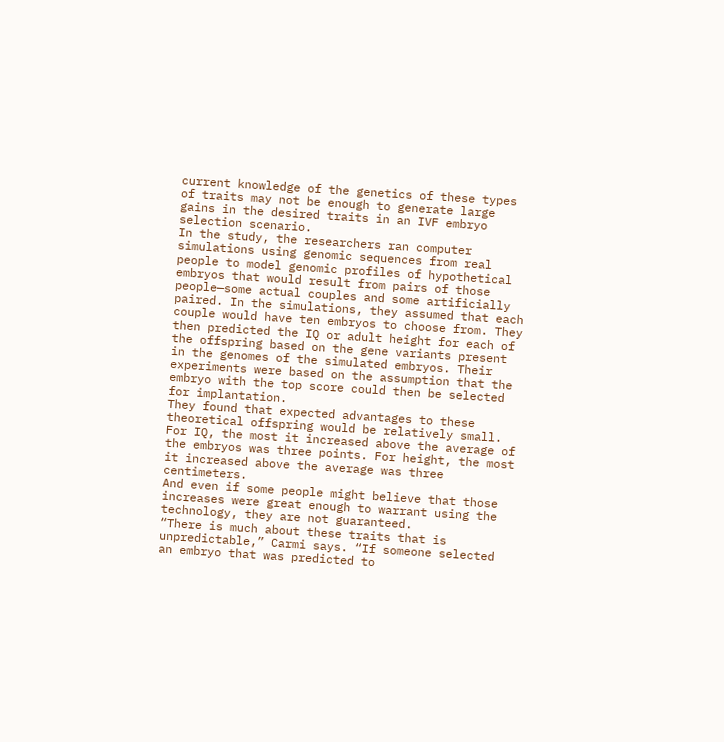current knowledge of the genetics of these types of traits may not be enough to generate large gains in the desired traits in an IVF embryo selection scenario.
In the study, the researchers ran computer simulations using genomic sequences from real people to model genomic profiles of hypothetical embryos that would result from pairs of those people—some actual couples and some artificially paired. In the simulations, they assumed that each couple would have ten embryos to choose from. They then predicted the IQ or adult height for each of the offspring based on the gene variants present in the genomes of the simulated embryos. Their experiments were based on the assumption that the embryo with the top score could then be selected for implantation.
They found that expected advantages to these theoretical offspring would be relatively small. For IQ, the most it increased above the average of the embryos was three points. For height, the most it increased above the average was three centimeters.
And even if some people might believe that those increases were great enough to warrant using the technology, they are not guaranteed.
“There is much about these traits that is unpredictable,” Carmi says. “If someone selected an embryo that was predicted to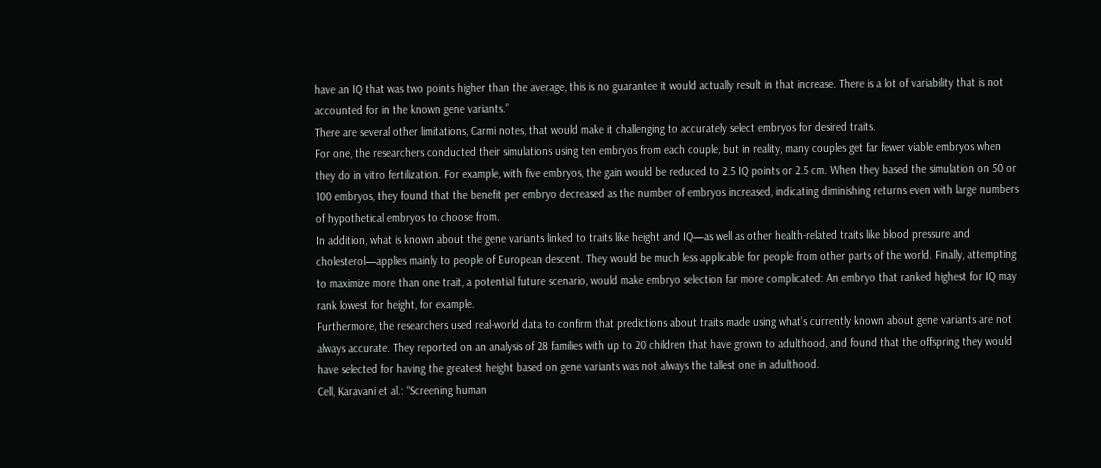have an IQ that was two points higher than the average, this is no guarantee it would actually result in that increase. There is a lot of variability that is not accounted for in the known gene variants.”
There are several other limitations, Carmi notes, that would make it challenging to accurately select embryos for desired traits.
For one, the researchers conducted their simulations using ten embryos from each couple, but in reality, many couples get far fewer viable embryos when they do in vitro fertilization. For example, with five embryos, the gain would be reduced to 2.5 IQ points or 2.5 cm. When they based the simulation on 50 or 100 embryos, they found that the benefit per embryo decreased as the number of embryos increased, indicating diminishing returns even with large numbers of hypothetical embryos to choose from.
In addition, what is known about the gene variants linked to traits like height and IQ—as well as other health-related traits like blood pressure and cholesterol—applies mainly to people of European descent. They would be much less applicable for people from other parts of the world. Finally, attempting to maximize more than one trait, a potential future scenario, would make embryo selection far more complicated: An embryo that ranked highest for IQ may rank lowest for height, for example.
Furthermore, the researchers used real-world data to confirm that predictions about traits made using what’s currently known about gene variants are not always accurate. They reported on an analysis of 28 families with up to 20 children that have grown to adulthood, and found that the offspring they would have selected for having the greatest height based on gene variants was not always the tallest one in adulthood.
Cell, Karavani et al.: “Screening human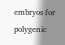embryos for polygenic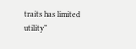traits has limited utility”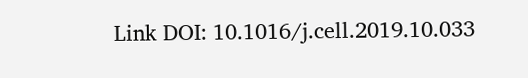Link DOI: 10.1016/j.cell.2019.10.033